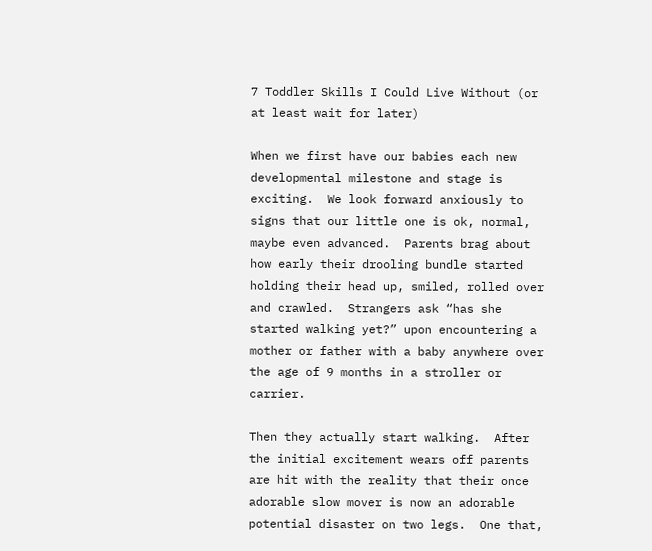7 Toddler Skills I Could Live Without (or at least wait for later)

When we first have our babies each new developmental milestone and stage is exciting.  We look forward anxiously to signs that our little one is ok, normal, maybe even advanced.  Parents brag about how early their drooling bundle started holding their head up, smiled, rolled over and crawled.  Strangers ask “has she started walking yet?” upon encountering a mother or father with a baby anywhere over the age of 9 months in a stroller or carrier.

Then they actually start walking.  After the initial excitement wears off parents are hit with the reality that their once adorable slow mover is now an adorable potential disaster on two legs.  One that,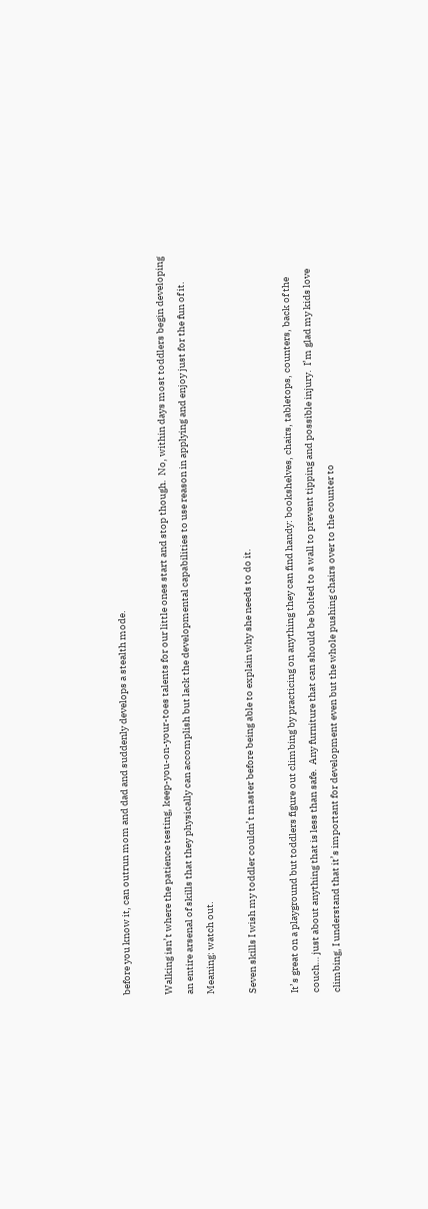before you know it, can outrun mom and dad and suddenly develops a stealth mode.

Walking isn’t where the patience testing, keep-you-on-your-toes talents for our little ones start and stop though.  No, within days most toddlers begin developing an entire arsenal of skills that they physically can accomplish but lack the developmental capabilities to use reason in applying and enjoy just for the fun of it.  Meaning: watch out.

Seven skills I wish my toddler couldn’t master before being able to explain why she needs to do it.

It’s great on a playground but toddlers figure out climbing by practicing on anything they can find handy: bookshelves, chairs, tabletops, counters, back of the couch… just about anything that is less than safe.  Any furniture that can should be bolted to a wall to prevent tipping and possible injury.  I’m glad my kids love climbing, I understand that it’s important for development even but the whole pushing chairs over to the counter to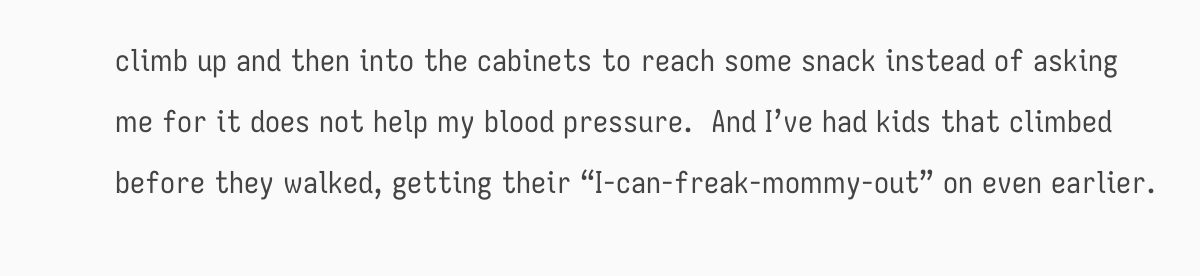climb up and then into the cabinets to reach some snack instead of asking me for it does not help my blood pressure.  And I’ve had kids that climbed before they walked, getting their “I-can-freak-mommy-out” on even earlier.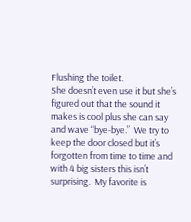Flushing the toilet.
She doesn’t even use it but she’s figured out that the sound it makes is cool plus she can say and wave “bye-bye.”  We try to keep the door closed but it’s forgotten from time to time and with 4 big sisters this isn’t surprising.  My favorite is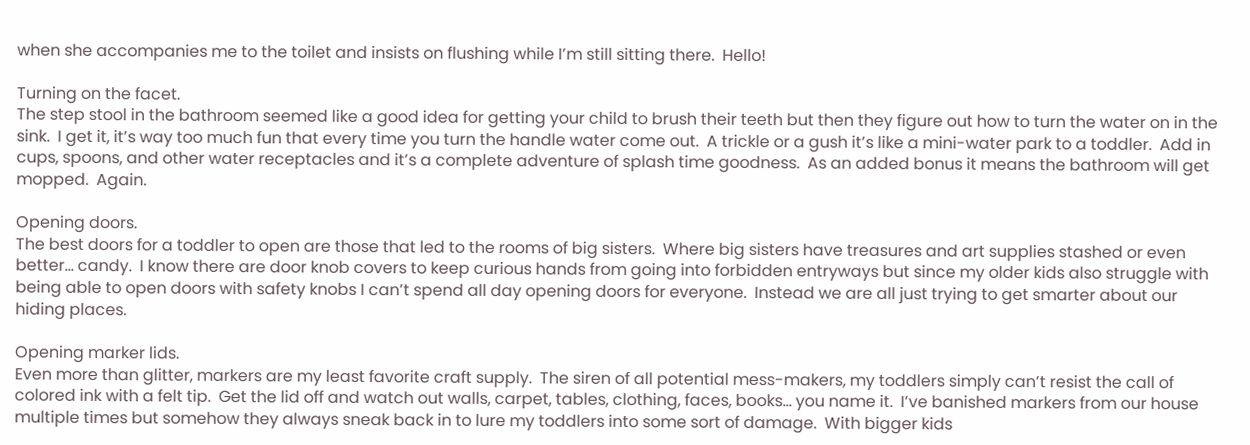when she accompanies me to the toilet and insists on flushing while I’m still sitting there.  Hello!

Turning on the facet.
The step stool in the bathroom seemed like a good idea for getting your child to brush their teeth but then they figure out how to turn the water on in the sink.  I get it, it’s way too much fun that every time you turn the handle water come out.  A trickle or a gush it’s like a mini-water park to a toddler.  Add in cups, spoons, and other water receptacles and it’s a complete adventure of splash time goodness.  As an added bonus it means the bathroom will get mopped.  Again.

Opening doors.
The best doors for a toddler to open are those that led to the rooms of big sisters.  Where big sisters have treasures and art supplies stashed or even better… candy.  I know there are door knob covers to keep curious hands from going into forbidden entryways but since my older kids also struggle with being able to open doors with safety knobs I can’t spend all day opening doors for everyone.  Instead we are all just trying to get smarter about our hiding places.

Opening marker lids.
Even more than glitter, markers are my least favorite craft supply.  The siren of all potential mess-makers, my toddlers simply can’t resist the call of colored ink with a felt tip.  Get the lid off and watch out walls, carpet, tables, clothing, faces, books… you name it.  I’ve banished markers from our house multiple times but somehow they always sneak back in to lure my toddlers into some sort of damage.  With bigger kids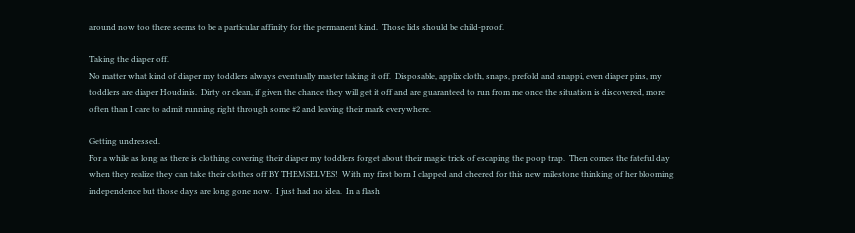around now too there seems to be a particular affinity for the permanent kind.  Those lids should be child-proof.

Taking the diaper off.
No matter what kind of diaper my toddlers always eventually master taking it off.  Disposable, applix cloth, snaps, prefold and snappi, even diaper pins, my toddlers are diaper Houdinis.  Dirty or clean, if given the chance they will get it off and are guaranteed to run from me once the situation is discovered, more often than I care to admit running right through some #2 and leaving their mark everywhere.

Getting undressed.
For a while as long as there is clothing covering their diaper my toddlers forget about their magic trick of escaping the poop trap.  Then comes the fateful day when they realize they can take their clothes off BY THEMSELVES!  With my first born I clapped and cheered for this new milestone thinking of her blooming independence but those days are long gone now.  I just had no idea.  In a flash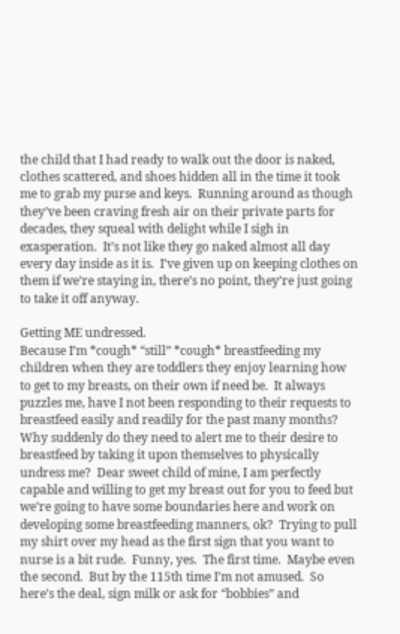the child that I had ready to walk out the door is naked, clothes scattered, and shoes hidden all in the time it took me to grab my purse and keys.  Running around as though they’ve been craving fresh air on their private parts for decades, they squeal with delight while I sigh in exasperation.  It’s not like they go naked almost all day every day inside as it is.  I’ve given up on keeping clothes on them if we’re staying in, there’s no point, they’re just going to take it off anyway.

Getting ME undressed.
Because I’m *cough* “still” *cough* breastfeeding my children when they are toddlers they enjoy learning how to get to my breasts, on their own if need be.  It always puzzles me, have I not been responding to their requests to breastfeed easily and readily for the past many months?  Why suddenly do they need to alert me to their desire to breastfeed by taking it upon themselves to physically undress me?  Dear sweet child of mine, I am perfectly capable and willing to get my breast out for you to feed but we’re going to have some boundaries here and work on developing some breastfeeding manners, ok?  Trying to pull my shirt over my head as the first sign that you want to nurse is a bit rude.  Funny, yes.  The first time.  Maybe even the second.  But by the 115th time I’m not amused.  So here’s the deal, sign milk or ask for “bobbies” and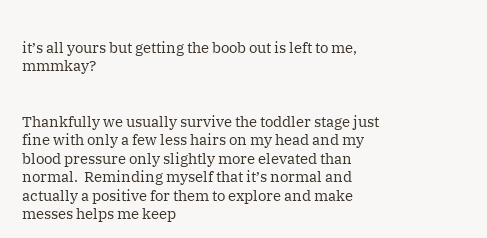it’s all yours but getting the boob out is left to me, mmmkay?


Thankfully we usually survive the toddler stage just fine with only a few less hairs on my head and my blood pressure only slightly more elevated than normal.  Reminding myself that it’s normal and actually a positive for them to explore and make messes helps me keep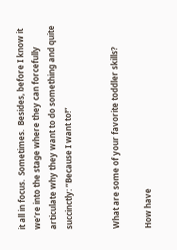it all in focus.  Sometimes.  Besides, before I know it we’re into the stage where they can forcefully articulate why they want to do something and quite succinctly: “Because I want to!”


What are some of your favorite toddler skills?

How have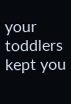your toddlers kept you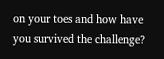on your toes and how have you survived the challenge?